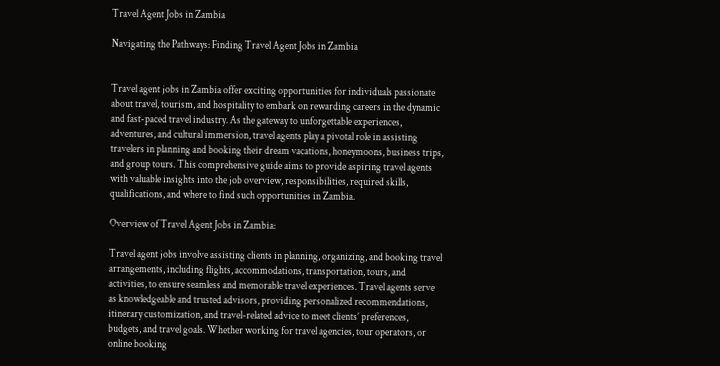Travel Agent Jobs in Zambia

Navigating the Pathways: Finding Travel Agent Jobs in Zambia


Travel agent jobs in Zambia offer exciting opportunities for individuals passionate about travel, tourism, and hospitality to embark on rewarding careers in the dynamic and fast-paced travel industry. As the gateway to unforgettable experiences, adventures, and cultural immersion, travel agents play a pivotal role in assisting travelers in planning and booking their dream vacations, honeymoons, business trips, and group tours. This comprehensive guide aims to provide aspiring travel agents with valuable insights into the job overview, responsibilities, required skills, qualifications, and where to find such opportunities in Zambia.

Overview of Travel Agent Jobs in Zambia:

Travel agent jobs involve assisting clients in planning, organizing, and booking travel arrangements, including flights, accommodations, transportation, tours, and activities, to ensure seamless and memorable travel experiences. Travel agents serve as knowledgeable and trusted advisors, providing personalized recommendations, itinerary customization, and travel-related advice to meet clients’ preferences, budgets, and travel goals. Whether working for travel agencies, tour operators, or online booking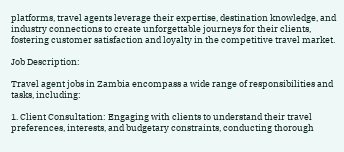platforms, travel agents leverage their expertise, destination knowledge, and industry connections to create unforgettable journeys for their clients, fostering customer satisfaction and loyalty in the competitive travel market.

Job Description:

Travel agent jobs in Zambia encompass a wide range of responsibilities and tasks, including:

1. Client Consultation: Engaging with clients to understand their travel preferences, interests, and budgetary constraints, conducting thorough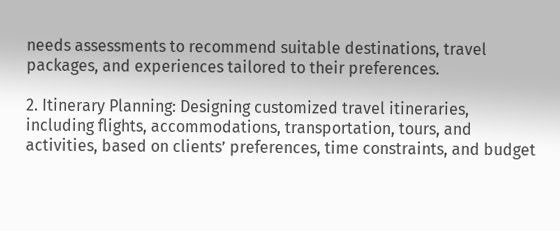needs assessments to recommend suitable destinations, travel packages, and experiences tailored to their preferences.

2. Itinerary Planning: Designing customized travel itineraries, including flights, accommodations, transportation, tours, and activities, based on clients’ preferences, time constraints, and budget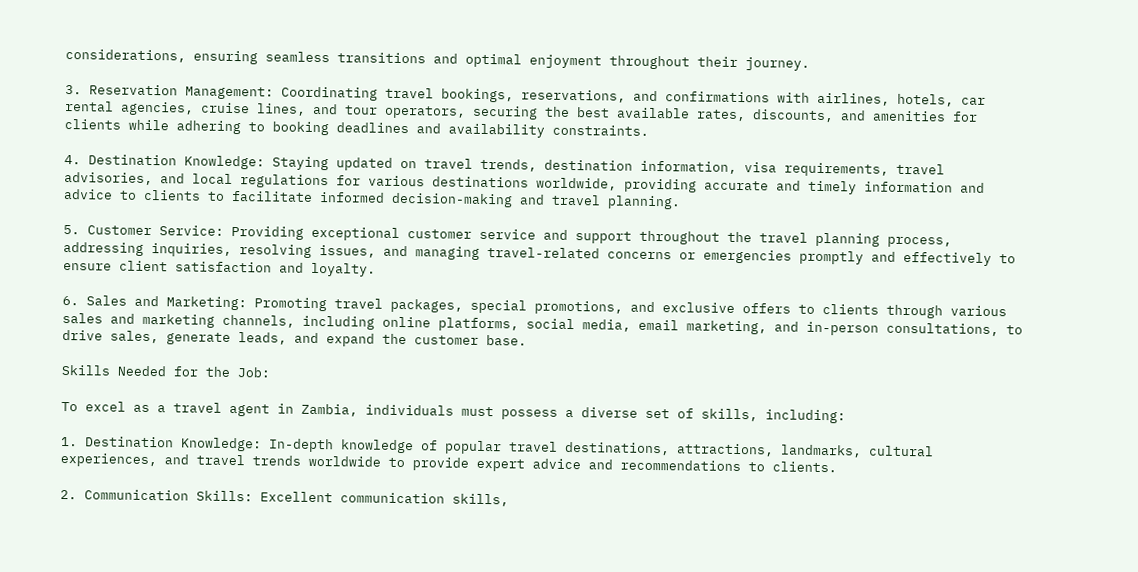considerations, ensuring seamless transitions and optimal enjoyment throughout their journey.

3. Reservation Management: Coordinating travel bookings, reservations, and confirmations with airlines, hotels, car rental agencies, cruise lines, and tour operators, securing the best available rates, discounts, and amenities for clients while adhering to booking deadlines and availability constraints.

4. Destination Knowledge: Staying updated on travel trends, destination information, visa requirements, travel advisories, and local regulations for various destinations worldwide, providing accurate and timely information and advice to clients to facilitate informed decision-making and travel planning.

5. Customer Service: Providing exceptional customer service and support throughout the travel planning process, addressing inquiries, resolving issues, and managing travel-related concerns or emergencies promptly and effectively to ensure client satisfaction and loyalty.

6. Sales and Marketing: Promoting travel packages, special promotions, and exclusive offers to clients through various sales and marketing channels, including online platforms, social media, email marketing, and in-person consultations, to drive sales, generate leads, and expand the customer base.

Skills Needed for the Job:

To excel as a travel agent in Zambia, individuals must possess a diverse set of skills, including:

1. Destination Knowledge: In-depth knowledge of popular travel destinations, attractions, landmarks, cultural experiences, and travel trends worldwide to provide expert advice and recommendations to clients.

2. Communication Skills: Excellent communication skills,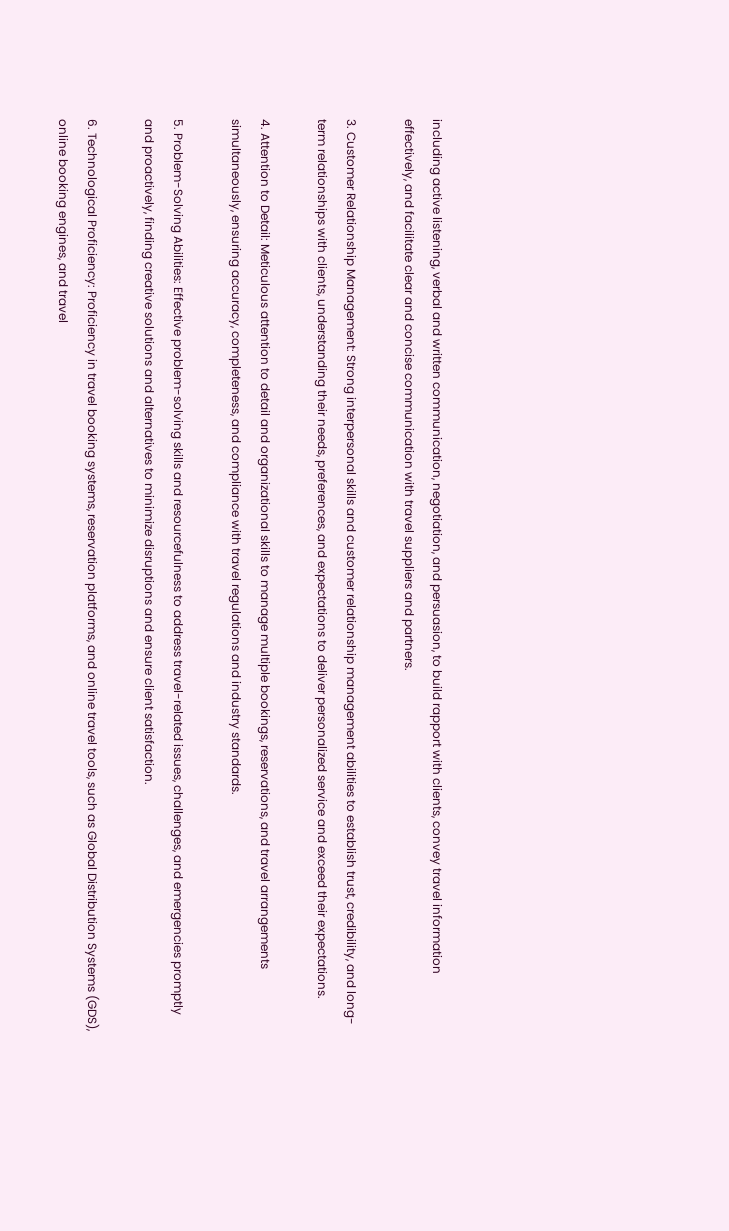including active listening, verbal and written communication, negotiation, and persuasion, to build rapport with clients, convey travel information effectively, and facilitate clear and concise communication with travel suppliers and partners.

3. Customer Relationship Management: Strong interpersonal skills and customer relationship management abilities to establish trust, credibility, and long-term relationships with clients, understanding their needs, preferences, and expectations to deliver personalized service and exceed their expectations.

4. Attention to Detail: Meticulous attention to detail and organizational skills to manage multiple bookings, reservations, and travel arrangements simultaneously, ensuring accuracy, completeness, and compliance with travel regulations and industry standards.

5. Problem-Solving Abilities: Effective problem-solving skills and resourcefulness to address travel-related issues, challenges, and emergencies promptly and proactively, finding creative solutions and alternatives to minimize disruptions and ensure client satisfaction.

6. Technological Proficiency: Proficiency in travel booking systems, reservation platforms, and online travel tools, such as Global Distribution Systems (GDS), online booking engines, and travel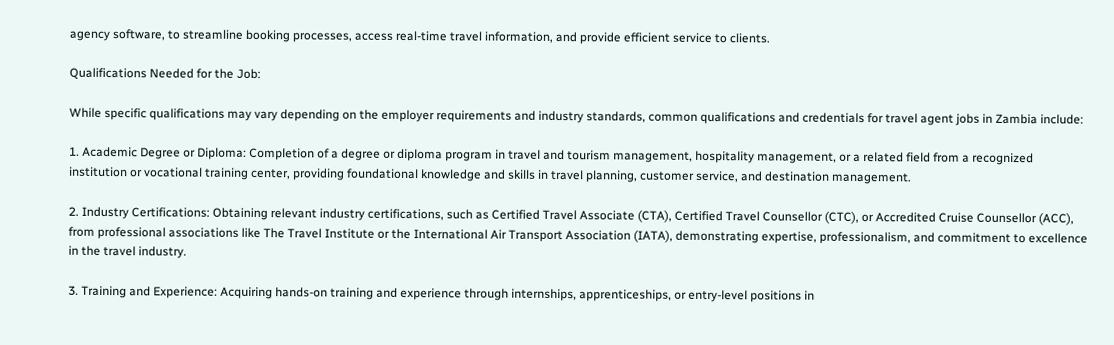agency software, to streamline booking processes, access real-time travel information, and provide efficient service to clients.

Qualifications Needed for the Job:

While specific qualifications may vary depending on the employer requirements and industry standards, common qualifications and credentials for travel agent jobs in Zambia include:

1. Academic Degree or Diploma: Completion of a degree or diploma program in travel and tourism management, hospitality management, or a related field from a recognized institution or vocational training center, providing foundational knowledge and skills in travel planning, customer service, and destination management.

2. Industry Certifications: Obtaining relevant industry certifications, such as Certified Travel Associate (CTA), Certified Travel Counsellor (CTC), or Accredited Cruise Counsellor (ACC), from professional associations like The Travel Institute or the International Air Transport Association (IATA), demonstrating expertise, professionalism, and commitment to excellence in the travel industry.

3. Training and Experience: Acquiring hands-on training and experience through internships, apprenticeships, or entry-level positions in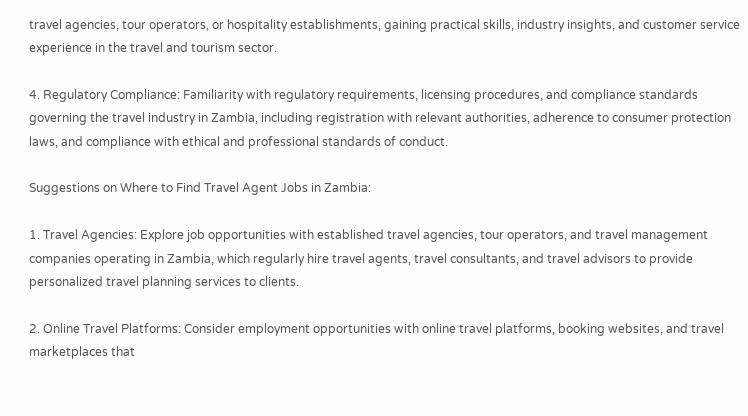travel agencies, tour operators, or hospitality establishments, gaining practical skills, industry insights, and customer service experience in the travel and tourism sector.

4. Regulatory Compliance: Familiarity with regulatory requirements, licensing procedures, and compliance standards governing the travel industry in Zambia, including registration with relevant authorities, adherence to consumer protection laws, and compliance with ethical and professional standards of conduct.

Suggestions on Where to Find Travel Agent Jobs in Zambia:

1. Travel Agencies: Explore job opportunities with established travel agencies, tour operators, and travel management companies operating in Zambia, which regularly hire travel agents, travel consultants, and travel advisors to provide personalized travel planning services to clients.

2. Online Travel Platforms: Consider employment opportunities with online travel platforms, booking websites, and travel marketplaces that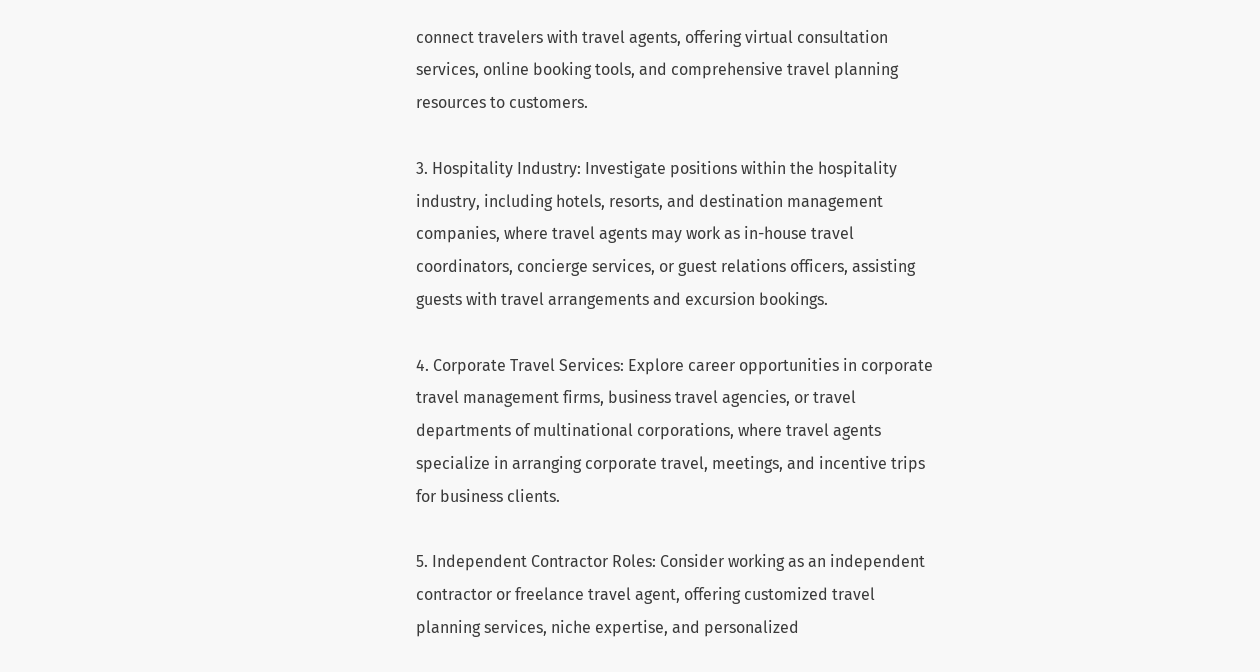connect travelers with travel agents, offering virtual consultation services, online booking tools, and comprehensive travel planning resources to customers.

3. Hospitality Industry: Investigate positions within the hospitality industry, including hotels, resorts, and destination management companies, where travel agents may work as in-house travel coordinators, concierge services, or guest relations officers, assisting guests with travel arrangements and excursion bookings.

4. Corporate Travel Services: Explore career opportunities in corporate travel management firms, business travel agencies, or travel departments of multinational corporations, where travel agents specialize in arranging corporate travel, meetings, and incentive trips for business clients.

5. Independent Contractor Roles: Consider working as an independent contractor or freelance travel agent, offering customized travel planning services, niche expertise, and personalized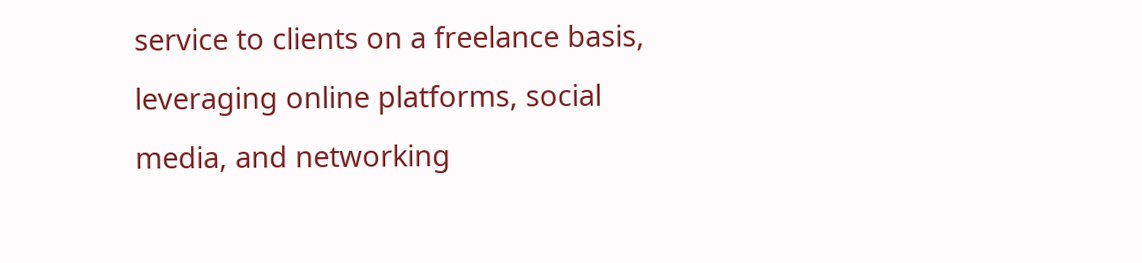service to clients on a freelance basis, leveraging online platforms, social media, and networking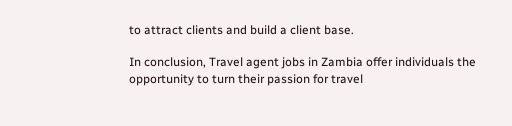to attract clients and build a client base.

In conclusion, Travel agent jobs in Zambia offer individuals the opportunity to turn their passion for travel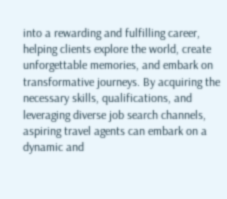into a rewarding and fulfilling career, helping clients explore the world, create unforgettable memories, and embark on transformative journeys. By acquiring the necessary skills, qualifications, and leveraging diverse job search channels, aspiring travel agents can embark on a dynamic and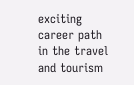exciting career path in the travel and tourism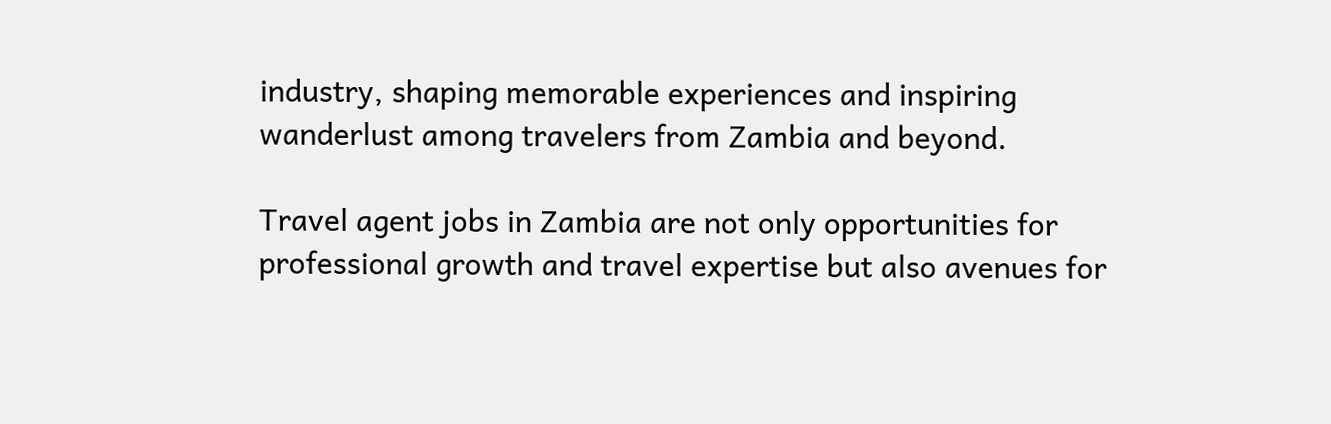industry, shaping memorable experiences and inspiring wanderlust among travelers from Zambia and beyond.

Travel agent jobs in Zambia are not only opportunities for professional growth and travel expertise but also avenues for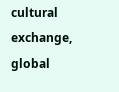cultural exchange, global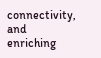connectivity, and enriching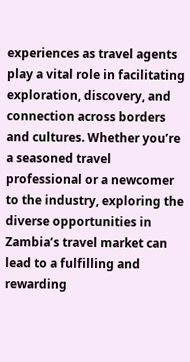experiences as travel agents play a vital role in facilitating exploration, discovery, and connection across borders and cultures. Whether you’re a seasoned travel professional or a newcomer to the industry, exploring the diverse opportunities in Zambia’s travel market can lead to a fulfilling and rewarding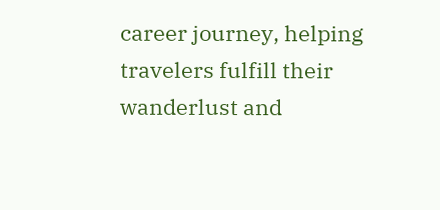career journey, helping travelers fulfill their wanderlust and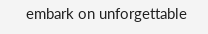embark on unforgettable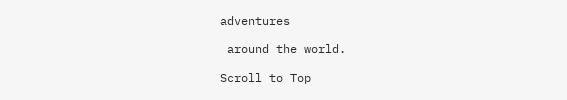adventures

 around the world.

Scroll to Top